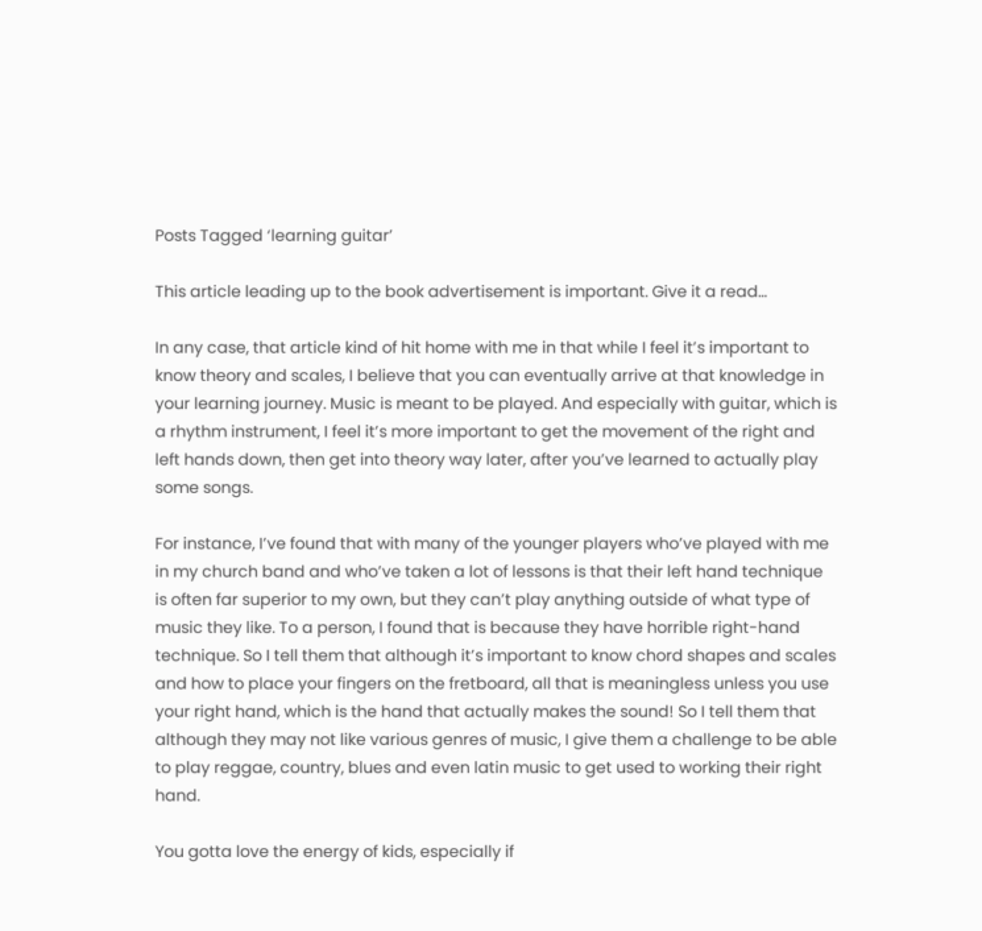Posts Tagged ‘learning guitar’

This article leading up to the book advertisement is important. Give it a read…

In any case, that article kind of hit home with me in that while I feel it’s important to know theory and scales, I believe that you can eventually arrive at that knowledge in your learning journey. Music is meant to be played. And especially with guitar, which is a rhythm instrument, I feel it’s more important to get the movement of the right and left hands down, then get into theory way later, after you’ve learned to actually play some songs.

For instance, I’ve found that with many of the younger players who’ve played with me in my church band and who’ve taken a lot of lessons is that their left hand technique is often far superior to my own, but they can’t play anything outside of what type of music they like. To a person, I found that is because they have horrible right-hand technique. So I tell them that although it’s important to know chord shapes and scales and how to place your fingers on the fretboard, all that is meaningless unless you use your right hand, which is the hand that actually makes the sound! So I tell them that although they may not like various genres of music, I give them a challenge to be able to play reggae, country, blues and even latin music to get used to working their right hand.

You gotta love the energy of kids, especially if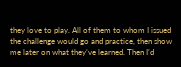they love to play. All of them to whom I issued the challenge would go and practice, then show me later on what they’ve learned. Then I’d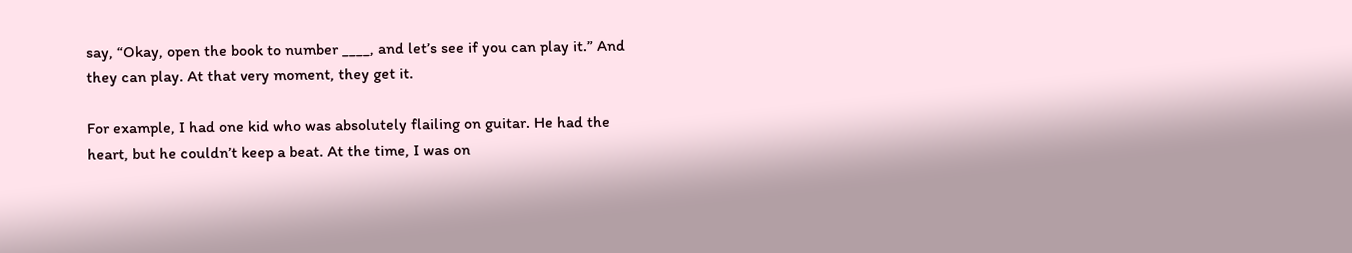say, “Okay, open the book to number ____, and let’s see if you can play it.” And they can play. At that very moment, they get it.

For example, I had one kid who was absolutely flailing on guitar. He had the heart, but he couldn’t keep a beat. At the time, I was on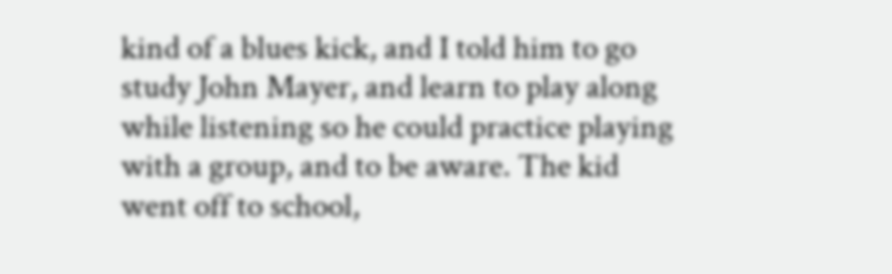kind of a blues kick, and I told him to go study John Mayer, and learn to play along while listening so he could practice playing with a group, and to be aware. The kid went off to school,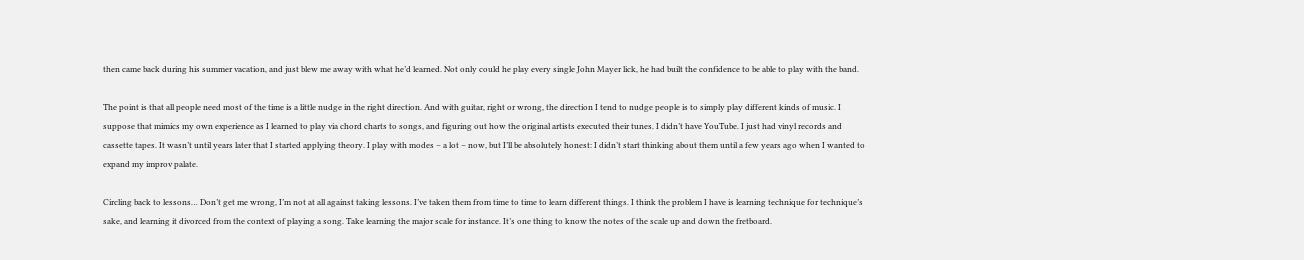then came back during his summer vacation, and just blew me away with what he’d learned. Not only could he play every single John Mayer lick, he had built the confidence to be able to play with the band.

The point is that all people need most of the time is a little nudge in the right direction. And with guitar, right or wrong, the direction I tend to nudge people is to simply play different kinds of music. I suppose that mimics my own experience as I learned to play via chord charts to songs, and figuring out how the original artists executed their tunes. I didn’t have YouTube. I just had vinyl records and cassette tapes. It wasn’t until years later that I started applying theory. I play with modes – a lot – now, but I’ll be absolutely honest: I didn’t start thinking about them until a few years ago when I wanted to expand my improv palate.

Circling back to lessons… Don’t get me wrong, I’m not at all against taking lessons. I’ve taken them from time to time to learn different things. I think the problem I have is learning technique for technique’s sake, and learning it divorced from the context of playing a song. Take learning the major scale for instance. It’s one thing to know the notes of the scale up and down the fretboard.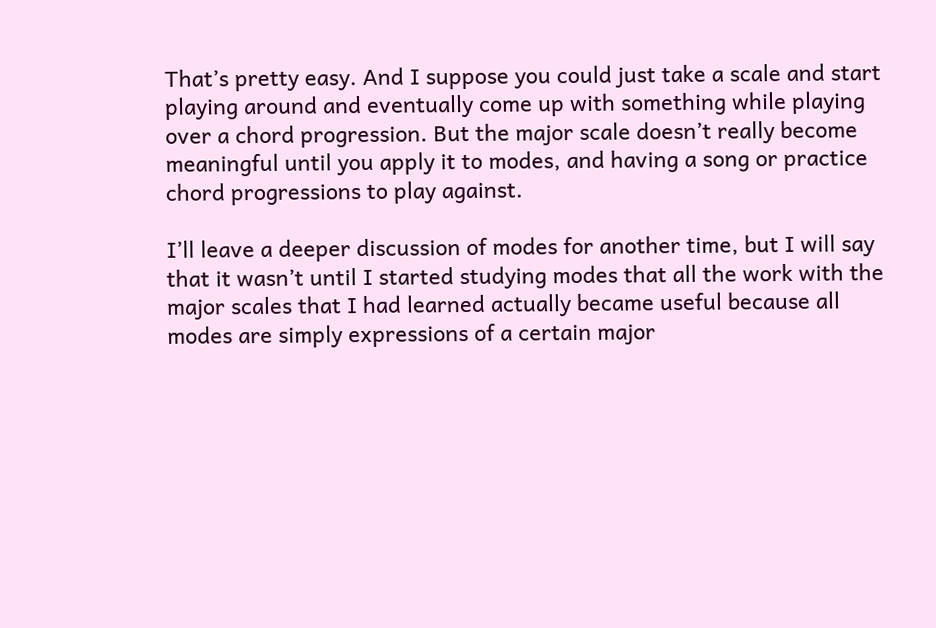That’s pretty easy. And I suppose you could just take a scale and start playing around and eventually come up with something while playing over a chord progression. But the major scale doesn’t really become meaningful until you apply it to modes, and having a song or practice chord progressions to play against.

I’ll leave a deeper discussion of modes for another time, but I will say that it wasn’t until I started studying modes that all the work with the major scales that I had learned actually became useful because all modes are simply expressions of a certain major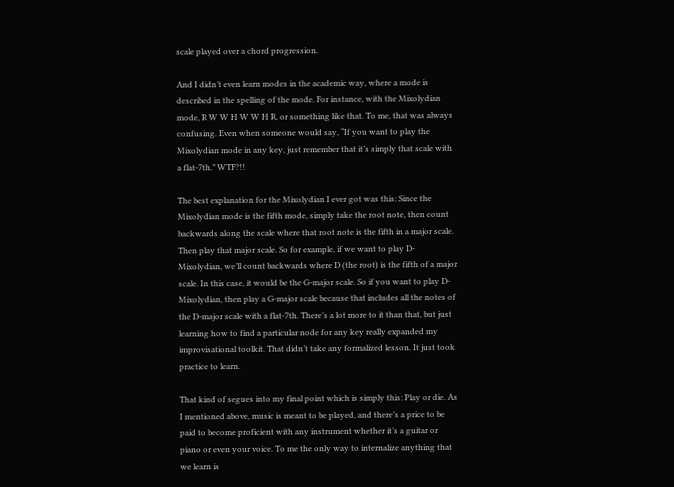scale played over a chord progression.

And I didn’t even learn modes in the academic way, where a mode is described in the spelling of the mode. For instance, with the Mixolydian mode, R W W H W W H R, or something like that. To me, that was always confusing. Even when someone would say, “If you want to play the Mixolydian mode in any key, just remember that it’s simply that scale with a flat-7th.” WTF?!!

The best explanation for the Mixolydian I ever got was this: Since the Mixolydian mode is the fifth mode, simply take the root note, then count backwards along the scale where that root note is the fifth in a major scale. Then play that major scale. So for example, if we want to play D-Mixolydian, we’ll count backwards where D (the root) is the fifth of a major scale. In this case, it would be the G-major scale. So if you want to play D-Mixolydian, then play a G-major scale because that includes all the notes of the D-major scale with a flat-7th. There’s a lot more to it than that, but just learning how to find a particular node for any key really expanded my improvisational toolkit. That didn’t take any formalized lesson. It just took practice to learn.

That kind of segues into my final point which is simply this: Play or die. As I mentioned above, music is meant to be played, and there’s a price to be paid to become proficient with any instrument whether it’s a guitar or piano or even your voice. To me the only way to internalize anything that we learn is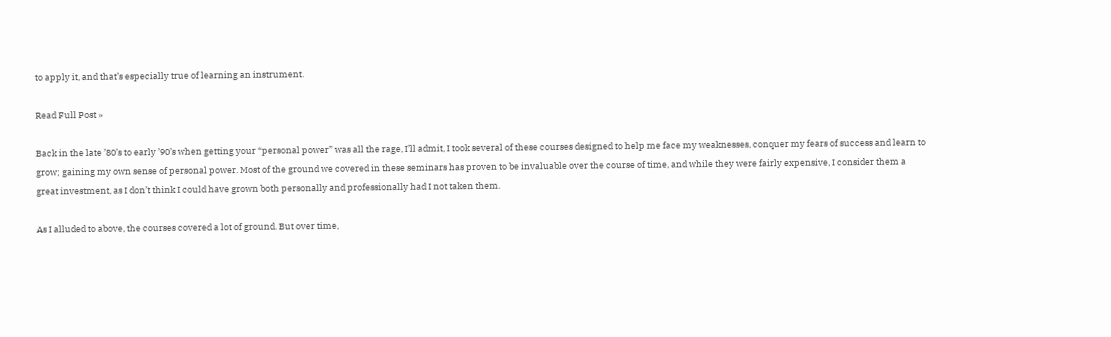to apply it, and that’s especially true of learning an instrument.

Read Full Post »

Back in the late ’80’s to early ’90’s when getting your “personal power” was all the rage, I’ll admit, I took several of these courses designed to help me face my weaknesses, conquer my fears of success and learn to grow; gaining my own sense of personal power. Most of the ground we covered in these seminars has proven to be invaluable over the course of time, and while they were fairly expensive, I consider them a great investment, as I don’t think I could have grown both personally and professionally had I not taken them.

As I alluded to above, the courses covered a lot of ground. But over time,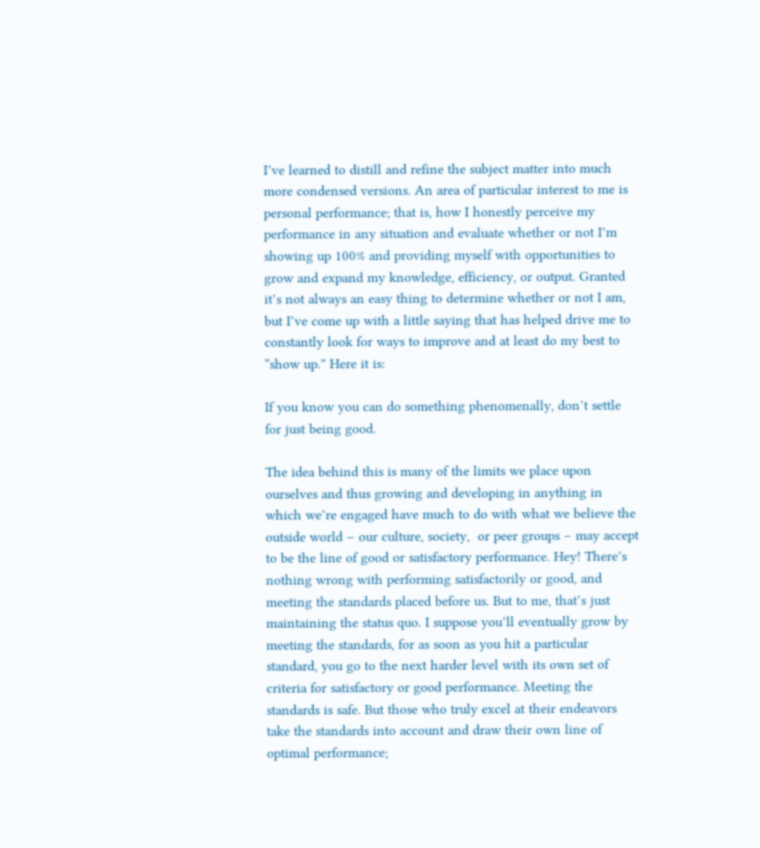I’ve learned to distill and refine the subject matter into much more condensed versions. An area of particular interest to me is personal performance; that is, how I honestly perceive my performance in any situation and evaluate whether or not I’m showing up 100% and providing myself with opportunities to grow and expand my knowledge, efficiency, or output. Granted it’s not always an easy thing to determine whether or not I am, but I’ve come up with a little saying that has helped drive me to constantly look for ways to improve and at least do my best to “show up.” Here it is:

If you know you can do something phenomenally, don’t settle for just being good.

The idea behind this is many of the limits we place upon ourselves and thus growing and developing in anything in which we’re engaged have much to do with what we believe the outside world – our culture, society,  or peer groups – may accept to be the line of good or satisfactory performance. Hey! There’s nothing wrong with performing satisfactorily or good, and meeting the standards placed before us. But to me, that’s just maintaining the status quo. I suppose you’ll eventually grow by meeting the standards, for as soon as you hit a particular standard, you go to the next harder level with its own set of criteria for satisfactory or good performance. Meeting the standards is safe. But those who truly excel at their endeavors take the standards into account and draw their own line of optimal performance;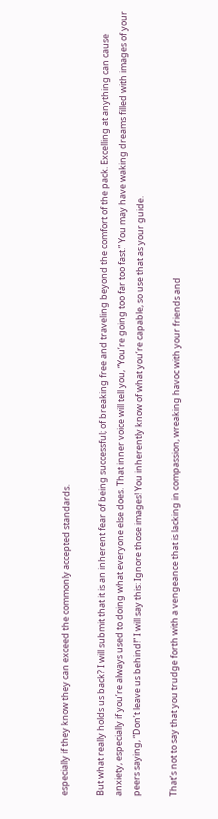especially if they know they can exceed the commonly accepted standards.

But what really holds us back? I will submit that it is an inherent fear of being successful; of breaking free and traveling beyond the comfort of the pack. Excelling at anything can cause anxiety, especially if you’re always used to doing what everyone else does. That inner voice will tell you, “You’re going too far too fast.” You may have waking dreams filled with images of your peers saying, “Don’t leave us behind!” I will say this: Ignore those images! You inherently know of what you’re capable, so use that as your guide.

That’s not to say that you trudge forth with a vengeance that is lacking in compassion, wreaking havoc with your friends and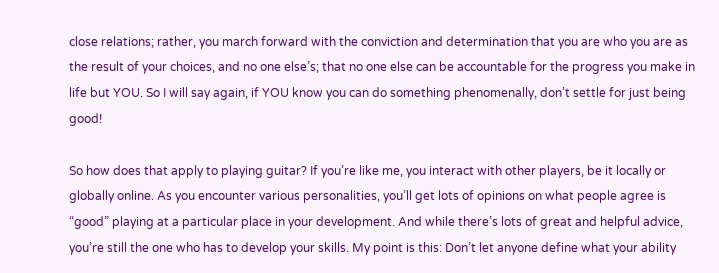close relations; rather, you march forward with the conviction and determination that you are who you are as the result of your choices, and no one else’s; that no one else can be accountable for the progress you make in life but YOU. So I will say again, if YOU know you can do something phenomenally, don’t settle for just being good!

So how does that apply to playing guitar? If you’re like me, you interact with other players, be it locally or globally online. As you encounter various personalities, you’ll get lots of opinions on what people agree is “good” playing at a particular place in your development. And while there’s lots of great and helpful advice, you’re still the one who has to develop your skills. My point is this: Don’t let anyone define what your ability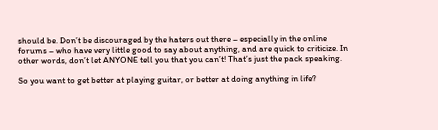should be. Don’t be discouraged by the haters out there – especially in the online forums – who have very little good to say about anything, and are quick to criticize. In other words, don’t let ANYONE tell you that you can’t! That’s just the pack speaking.

So you want to get better at playing guitar, or better at doing anything in life?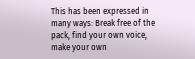This has been expressed in many ways: Break free of the pack, find your own voice, make your own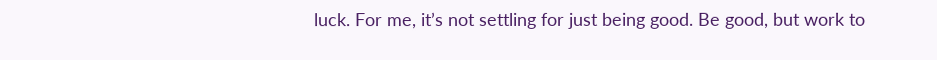luck. For me, it’s not settling for just being good. Be good, but work to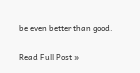be even better than good.

Read Full Post »